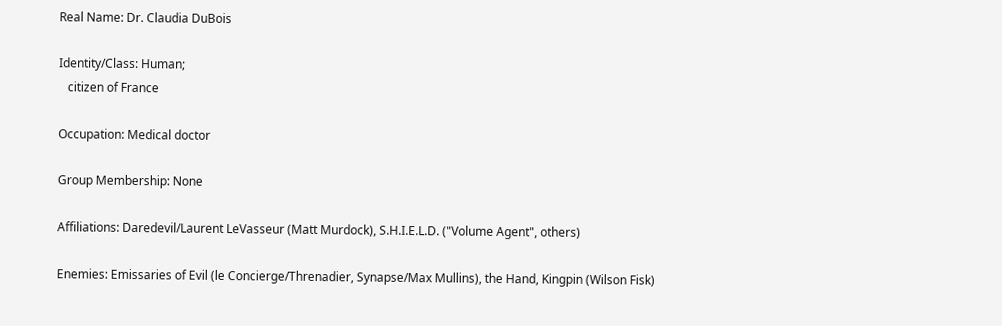Real Name: Dr. Claudia DuBois

Identity/Class: Human;
   citizen of France

Occupation: Medical doctor

Group Membership: None

Affiliations: Daredevil/Laurent LeVasseur (Matt Murdock), S.H.I.E.L.D. ("Volume Agent", others)

Enemies: Emissaries of Evil (le Concierge/Threnadier, Synapse/Max Mullins), the Hand, Kingpin (Wilson Fisk)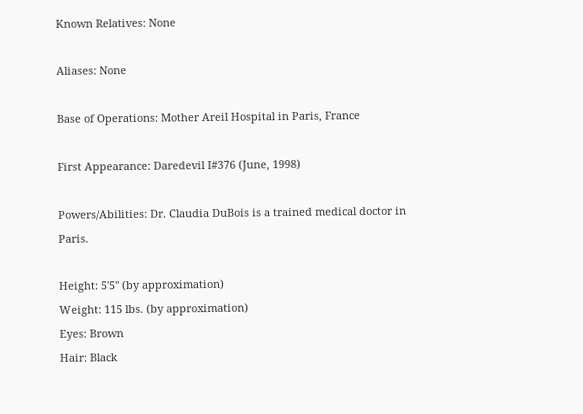Known Relatives: None

Aliases: None

Base of Operations: Mother Areil Hospital in Paris, France

First Appearance: Daredevil I#376 (June, 1998)

Powers/Abilities: Dr. Claudia DuBois is a trained medical doctor in Paris.

Height: 5'5" (by approximation)
Weight: 115 lbs. (by approximation)
Eyes: Brown
Hair: Black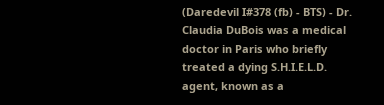(Daredevil I#378 (fb) - BTS) - Dr. Claudia DuBois was a medical doctor in Paris who briefly treated a dying S.H.I.E.L.D. agent, known as a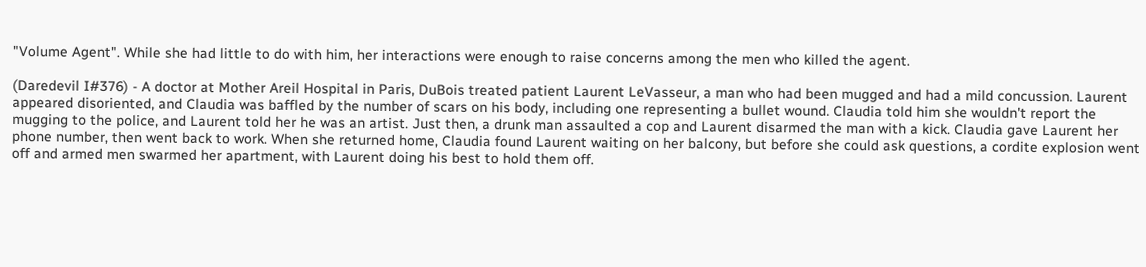"Volume Agent". While she had little to do with him, her interactions were enough to raise concerns among the men who killed the agent.

(Daredevil I#376) - A doctor at Mother Areil Hospital in Paris, DuBois treated patient Laurent LeVasseur, a man who had been mugged and had a mild concussion. Laurent appeared disoriented, and Claudia was baffled by the number of scars on his body, including one representing a bullet wound. Claudia told him she wouldn't report the mugging to the police, and Laurent told her he was an artist. Just then, a drunk man assaulted a cop and Laurent disarmed the man with a kick. Claudia gave Laurent her phone number, then went back to work. When she returned home, Claudia found Laurent waiting on her balcony, but before she could ask questions, a cordite explosion went off and armed men swarmed her apartment, with Laurent doing his best to hold them off.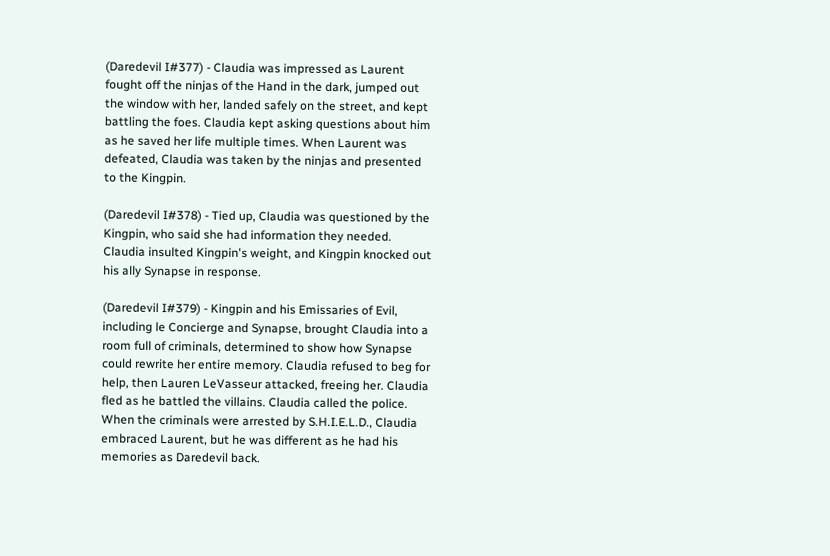(Daredevil I#377) - Claudia was impressed as Laurent fought off the ninjas of the Hand in the dark, jumped out the window with her, landed safely on the street, and kept battling the foes. Claudia kept asking questions about him as he saved her life multiple times. When Laurent was defeated, Claudia was taken by the ninjas and presented to the Kingpin.

(Daredevil I#378) - Tied up, Claudia was questioned by the Kingpin, who said she had information they needed. Claudia insulted Kingpin's weight, and Kingpin knocked out his ally Synapse in response.

(Daredevil I#379) - Kingpin and his Emissaries of Evil, including le Concierge and Synapse, brought Claudia into a room full of criminals, determined to show how Synapse could rewrite her entire memory. Claudia refused to beg for help, then Lauren LeVasseur attacked, freeing her. Claudia fled as he battled the villains. Claudia called the police. When the criminals were arrested by S.H.I.E.L.D., Claudia embraced Laurent, but he was different as he had his memories as Daredevil back.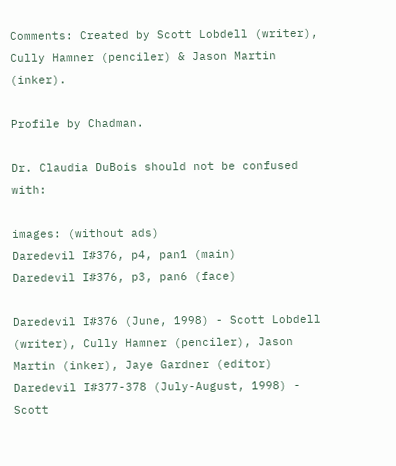Comments: Created by Scott Lobdell (writer), Cully Hamner (penciler) & Jason Martin (inker).

Profile by Chadman.

Dr. Claudia DuBois should not be confused with:

images: (without ads)
Daredevil I#376, p4, pan1 (main)
Daredevil I#376, p3, pan6 (face)

Daredevil I#376 (June, 1998) - Scott Lobdell (writer), Cully Hamner (penciler), Jason Martin (inker), Jaye Gardner (editor)
Daredevil I#377-378 (July-August, 1998) - Scott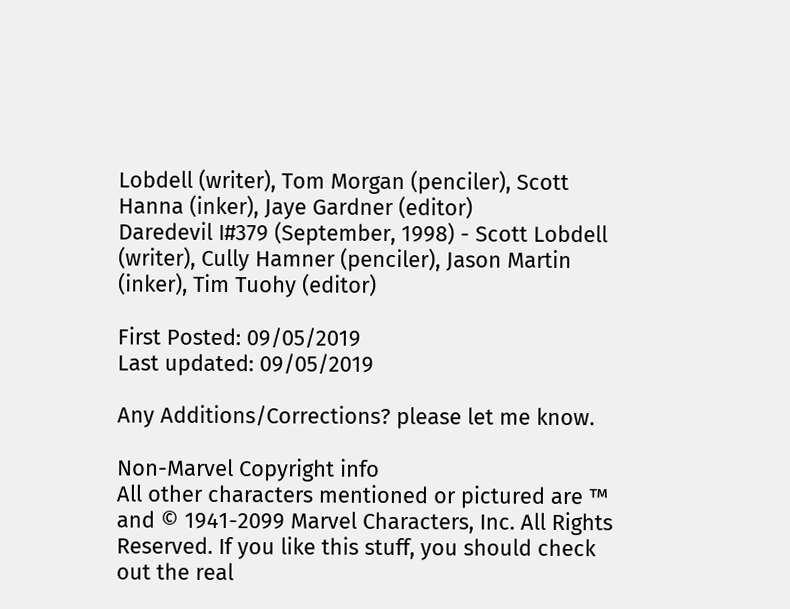Lobdell (writer), Tom Morgan (penciler), Scott Hanna (inker), Jaye Gardner (editor)
Daredevil I#379 (September, 1998) - Scott Lobdell (writer), Cully Hamner (penciler), Jason Martin (inker), Tim Tuohy (editor)

First Posted: 09/05/2019
Last updated: 09/05/2019

Any Additions/Corrections? please let me know.

Non-Marvel Copyright info
All other characters mentioned or pictured are ™  and © 1941-2099 Marvel Characters, Inc. All Rights Reserved. If you like this stuff, you should check out the real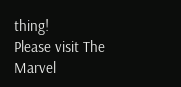thing!
Please visit The Marvel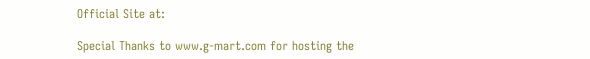Official Site at:

Special Thanks to www.g-mart.com for hosting the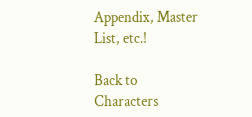Appendix, Master List, etc.!

Back to Characters